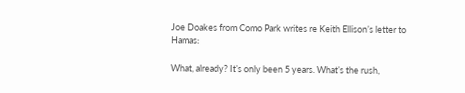Joe Doakes from Como Park writes re Keith Ellison’s letter to Hamas:

What, already? It’s only been 5 years. What’s the rush,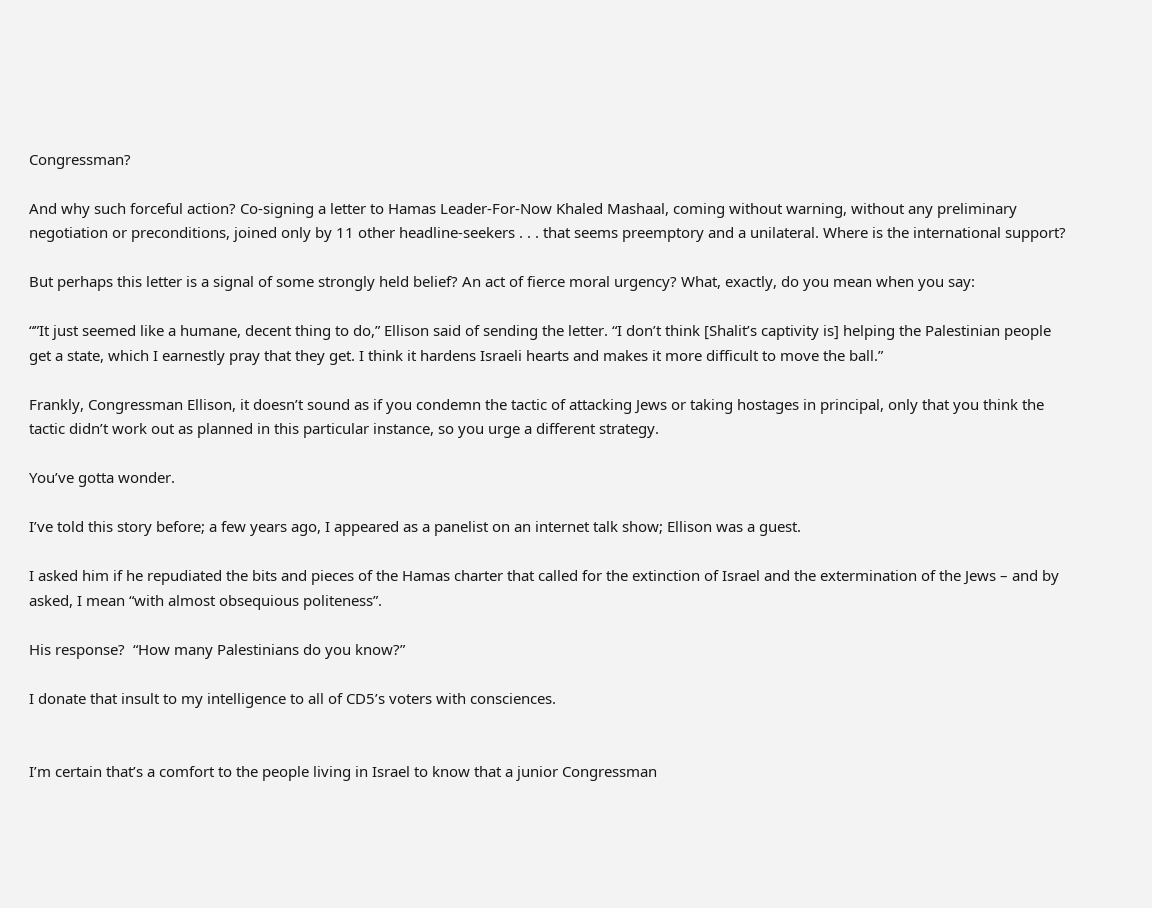Congressman?

And why such forceful action? Co-signing a letter to Hamas Leader-For-Now Khaled Mashaal, coming without warning, without any preliminary negotiation or preconditions, joined only by 11 other headline-seekers . . . that seems preemptory and a unilateral. Where is the international support?

But perhaps this letter is a signal of some strongly held belief? An act of fierce moral urgency? What, exactly, do you mean when you say:

“”It just seemed like a humane, decent thing to do,” Ellison said of sending the letter. “I don’t think [Shalit’s captivity is] helping the Palestinian people get a state, which I earnestly pray that they get. I think it hardens Israeli hearts and makes it more difficult to move the ball.”

Frankly, Congressman Ellison, it doesn’t sound as if you condemn the tactic of attacking Jews or taking hostages in principal, only that you think the tactic didn’t work out as planned in this particular instance, so you urge a different strategy.

You’ve gotta wonder.

I’ve told this story before; a few years ago, I appeared as a panelist on an internet talk show; Ellison was a guest.

I asked him if he repudiated the bits and pieces of the Hamas charter that called for the extinction of Israel and the extermination of the Jews – and by asked, I mean “with almost obsequious politeness”.

His response?  “How many Palestinians do you know?”

I donate that insult to my intelligence to all of CD5’s voters with consciences.


I’m certain that’s a comfort to the people living in Israel to know that a junior Congressman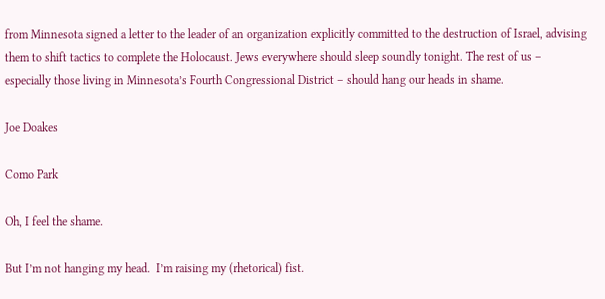from Minnesota signed a letter to the leader of an organization explicitly committed to the destruction of Israel, advising them to shift tactics to complete the Holocaust. Jews everywhere should sleep soundly tonight. The rest of us – especially those living in Minnesota’s Fourth Congressional District – should hang our heads in shame.

Joe Doakes

Como Park

Oh, I feel the shame.

But I’m not hanging my head.  I’m raising my (rhetorical) fist.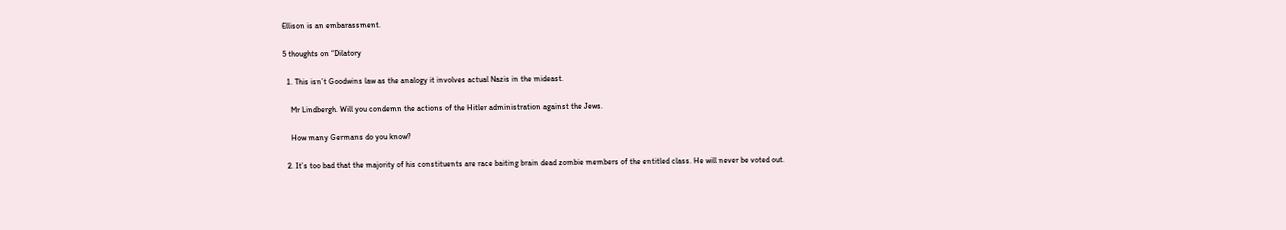Ellison is an embarassment.

5 thoughts on “Dilatory

  1. This isn’t Goodwins law as the analogy it involves actual Nazis in the mideast.

    Mr Lindbergh. Will you condemn the actions of the Hitler administration against the Jews.

    How many Germans do you know?

  2. It’s too bad that the majority of his constituents are race baiting brain dead zombie members of the entitled class. He will never be voted out.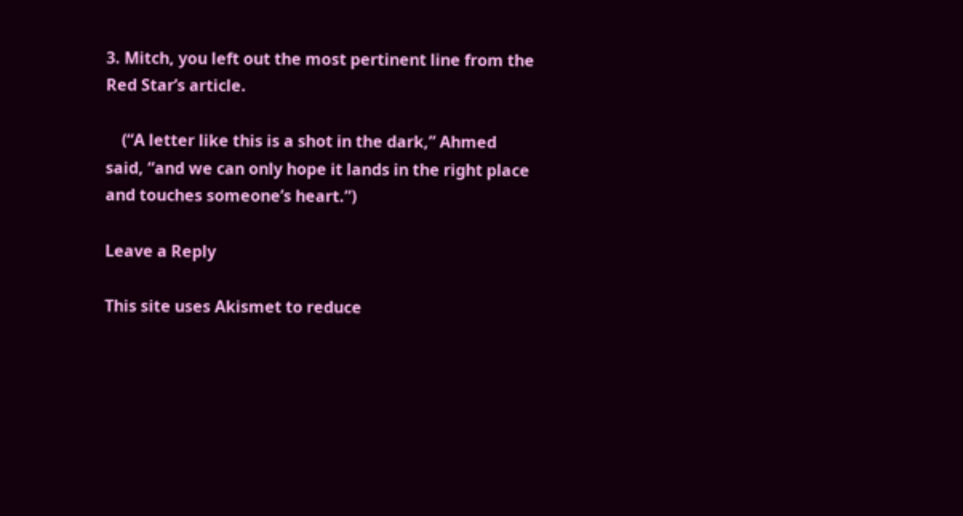3. Mitch, you left out the most pertinent line from the Red Star’s article.

    (“A letter like this is a shot in the dark,” Ahmed said, “and we can only hope it lands in the right place and touches someone’s heart.”)

Leave a Reply

This site uses Akismet to reduce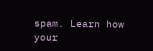spam. Learn how your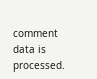comment data is processed.